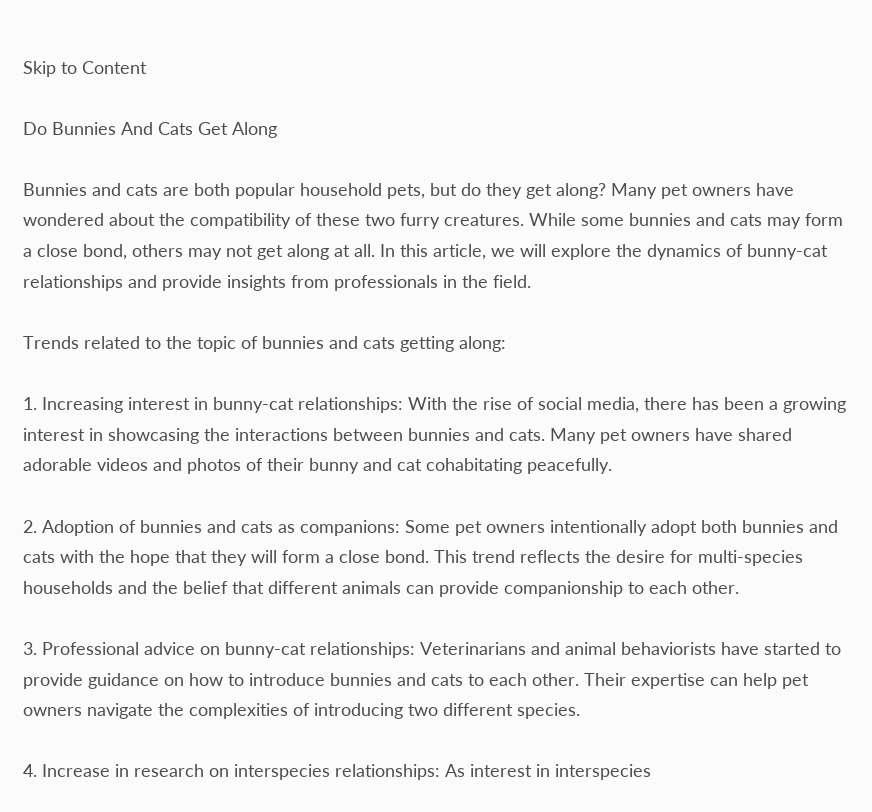Skip to Content

Do Bunnies And Cats Get Along

Bunnies and cats are both popular household pets, but do they get along? Many pet owners have wondered about the compatibility of these two furry creatures. While some bunnies and cats may form a close bond, others may not get along at all. In this article, we will explore the dynamics of bunny-cat relationships and provide insights from professionals in the field.

Trends related to the topic of bunnies and cats getting along:

1. Increasing interest in bunny-cat relationships: With the rise of social media, there has been a growing interest in showcasing the interactions between bunnies and cats. Many pet owners have shared adorable videos and photos of their bunny and cat cohabitating peacefully.

2. Adoption of bunnies and cats as companions: Some pet owners intentionally adopt both bunnies and cats with the hope that they will form a close bond. This trend reflects the desire for multi-species households and the belief that different animals can provide companionship to each other.

3. Professional advice on bunny-cat relationships: Veterinarians and animal behaviorists have started to provide guidance on how to introduce bunnies and cats to each other. Their expertise can help pet owners navigate the complexities of introducing two different species.

4. Increase in research on interspecies relationships: As interest in interspecies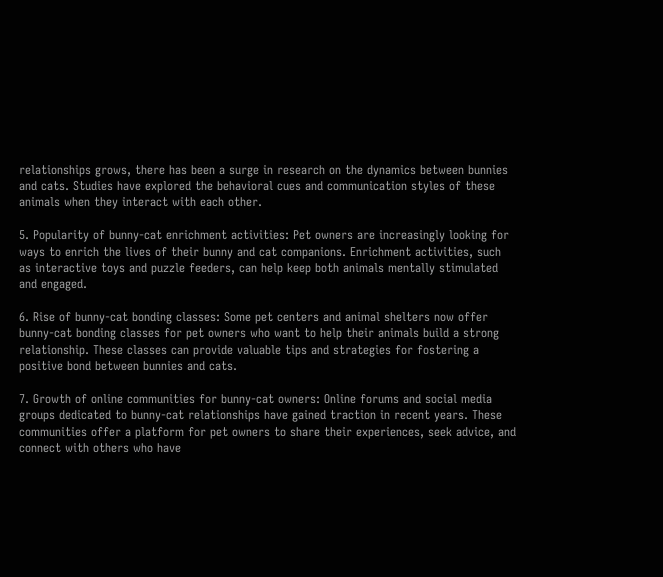relationships grows, there has been a surge in research on the dynamics between bunnies and cats. Studies have explored the behavioral cues and communication styles of these animals when they interact with each other.

5. Popularity of bunny-cat enrichment activities: Pet owners are increasingly looking for ways to enrich the lives of their bunny and cat companions. Enrichment activities, such as interactive toys and puzzle feeders, can help keep both animals mentally stimulated and engaged.

6. Rise of bunny-cat bonding classes: Some pet centers and animal shelters now offer bunny-cat bonding classes for pet owners who want to help their animals build a strong relationship. These classes can provide valuable tips and strategies for fostering a positive bond between bunnies and cats.

7. Growth of online communities for bunny-cat owners: Online forums and social media groups dedicated to bunny-cat relationships have gained traction in recent years. These communities offer a platform for pet owners to share their experiences, seek advice, and connect with others who have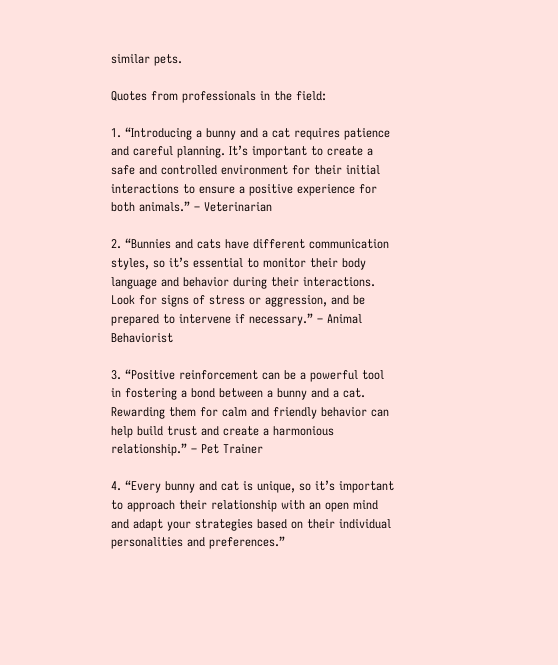similar pets.

Quotes from professionals in the field:

1. “Introducing a bunny and a cat requires patience and careful planning. It’s important to create a safe and controlled environment for their initial interactions to ensure a positive experience for both animals.” – Veterinarian

2. “Bunnies and cats have different communication styles, so it’s essential to monitor their body language and behavior during their interactions. Look for signs of stress or aggression, and be prepared to intervene if necessary.” – Animal Behaviorist

3. “Positive reinforcement can be a powerful tool in fostering a bond between a bunny and a cat. Rewarding them for calm and friendly behavior can help build trust and create a harmonious relationship.” – Pet Trainer

4. “Every bunny and cat is unique, so it’s important to approach their relationship with an open mind and adapt your strategies based on their individual personalities and preferences.”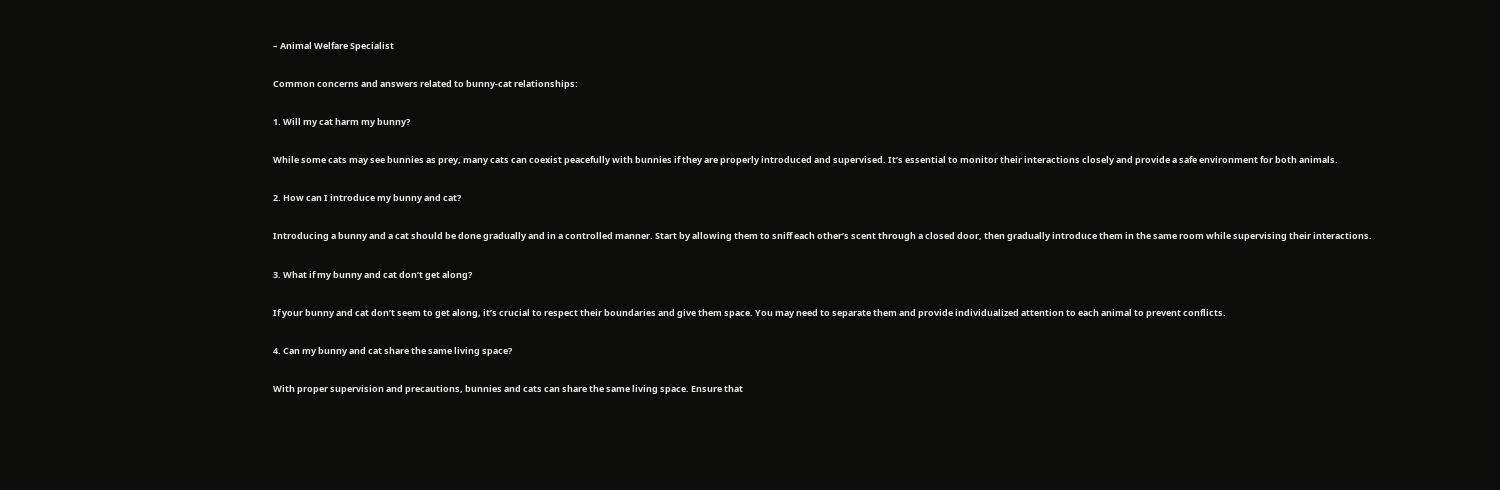– Animal Welfare Specialist

Common concerns and answers related to bunny-cat relationships:

1. Will my cat harm my bunny?

While some cats may see bunnies as prey, many cats can coexist peacefully with bunnies if they are properly introduced and supervised. It’s essential to monitor their interactions closely and provide a safe environment for both animals.

2. How can I introduce my bunny and cat?

Introducing a bunny and a cat should be done gradually and in a controlled manner. Start by allowing them to sniff each other’s scent through a closed door, then gradually introduce them in the same room while supervising their interactions.

3. What if my bunny and cat don’t get along?

If your bunny and cat don’t seem to get along, it’s crucial to respect their boundaries and give them space. You may need to separate them and provide individualized attention to each animal to prevent conflicts.

4. Can my bunny and cat share the same living space?

With proper supervision and precautions, bunnies and cats can share the same living space. Ensure that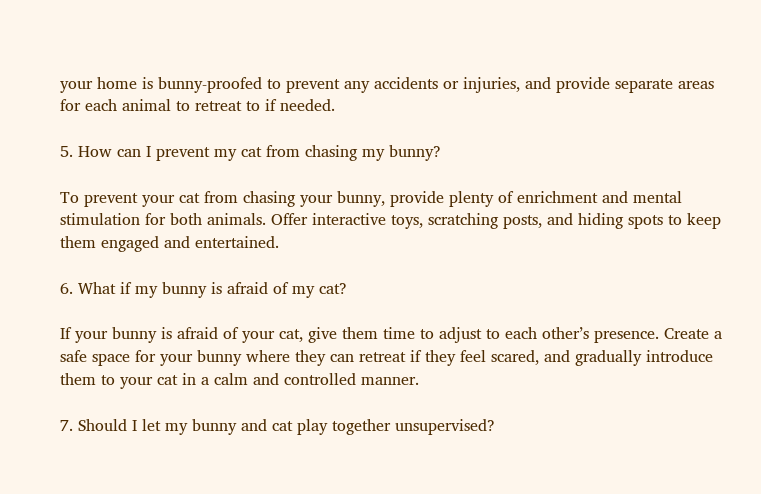your home is bunny-proofed to prevent any accidents or injuries, and provide separate areas for each animal to retreat to if needed.

5. How can I prevent my cat from chasing my bunny?

To prevent your cat from chasing your bunny, provide plenty of enrichment and mental stimulation for both animals. Offer interactive toys, scratching posts, and hiding spots to keep them engaged and entertained.

6. What if my bunny is afraid of my cat?

If your bunny is afraid of your cat, give them time to adjust to each other’s presence. Create a safe space for your bunny where they can retreat if they feel scared, and gradually introduce them to your cat in a calm and controlled manner.

7. Should I let my bunny and cat play together unsupervised?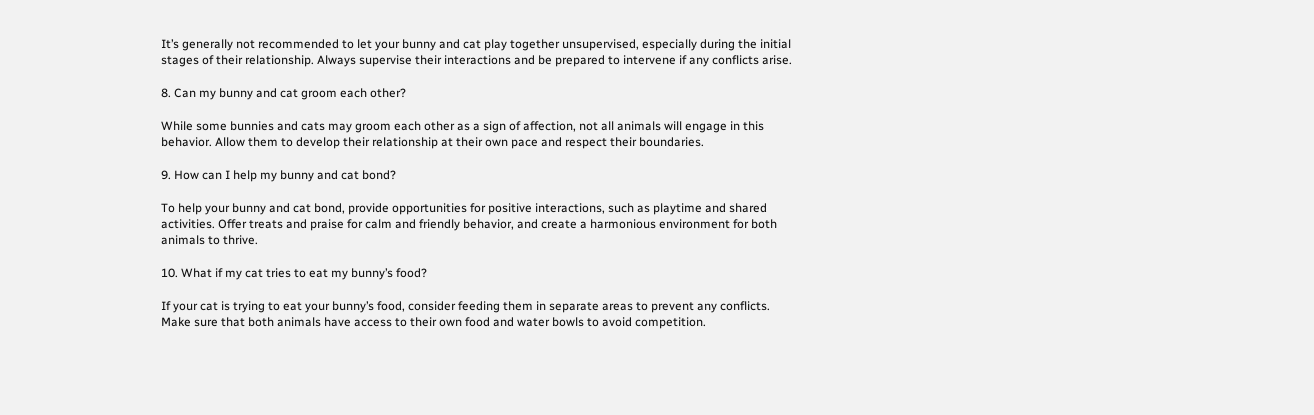It’s generally not recommended to let your bunny and cat play together unsupervised, especially during the initial stages of their relationship. Always supervise their interactions and be prepared to intervene if any conflicts arise.

8. Can my bunny and cat groom each other?

While some bunnies and cats may groom each other as a sign of affection, not all animals will engage in this behavior. Allow them to develop their relationship at their own pace and respect their boundaries.

9. How can I help my bunny and cat bond?

To help your bunny and cat bond, provide opportunities for positive interactions, such as playtime and shared activities. Offer treats and praise for calm and friendly behavior, and create a harmonious environment for both animals to thrive.

10. What if my cat tries to eat my bunny’s food?

If your cat is trying to eat your bunny’s food, consider feeding them in separate areas to prevent any conflicts. Make sure that both animals have access to their own food and water bowls to avoid competition.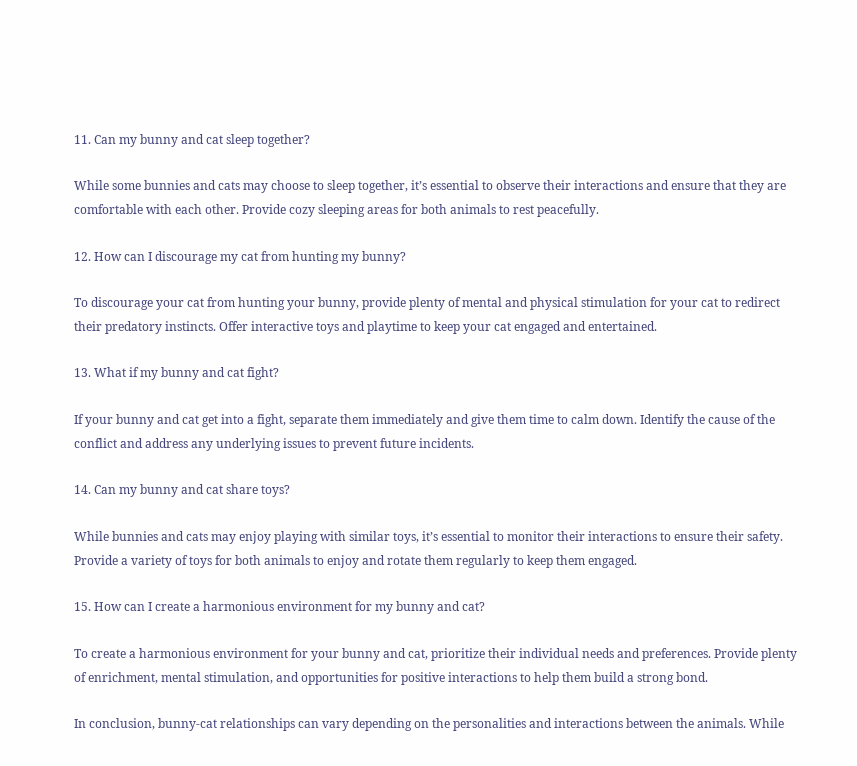11. Can my bunny and cat sleep together?

While some bunnies and cats may choose to sleep together, it’s essential to observe their interactions and ensure that they are comfortable with each other. Provide cozy sleeping areas for both animals to rest peacefully.

12. How can I discourage my cat from hunting my bunny?

To discourage your cat from hunting your bunny, provide plenty of mental and physical stimulation for your cat to redirect their predatory instincts. Offer interactive toys and playtime to keep your cat engaged and entertained.

13. What if my bunny and cat fight?

If your bunny and cat get into a fight, separate them immediately and give them time to calm down. Identify the cause of the conflict and address any underlying issues to prevent future incidents.

14. Can my bunny and cat share toys?

While bunnies and cats may enjoy playing with similar toys, it’s essential to monitor their interactions to ensure their safety. Provide a variety of toys for both animals to enjoy and rotate them regularly to keep them engaged.

15. How can I create a harmonious environment for my bunny and cat?

To create a harmonious environment for your bunny and cat, prioritize their individual needs and preferences. Provide plenty of enrichment, mental stimulation, and opportunities for positive interactions to help them build a strong bond.

In conclusion, bunny-cat relationships can vary depending on the personalities and interactions between the animals. While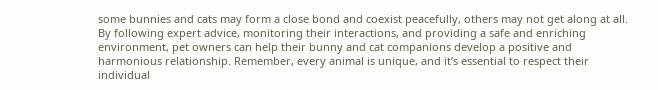some bunnies and cats may form a close bond and coexist peacefully, others may not get along at all. By following expert advice, monitoring their interactions, and providing a safe and enriching environment, pet owners can help their bunny and cat companions develop a positive and harmonious relationship. Remember, every animal is unique, and it’s essential to respect their individual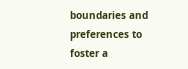boundaries and preferences to foster a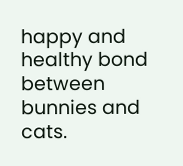happy and healthy bond between bunnies and cats.